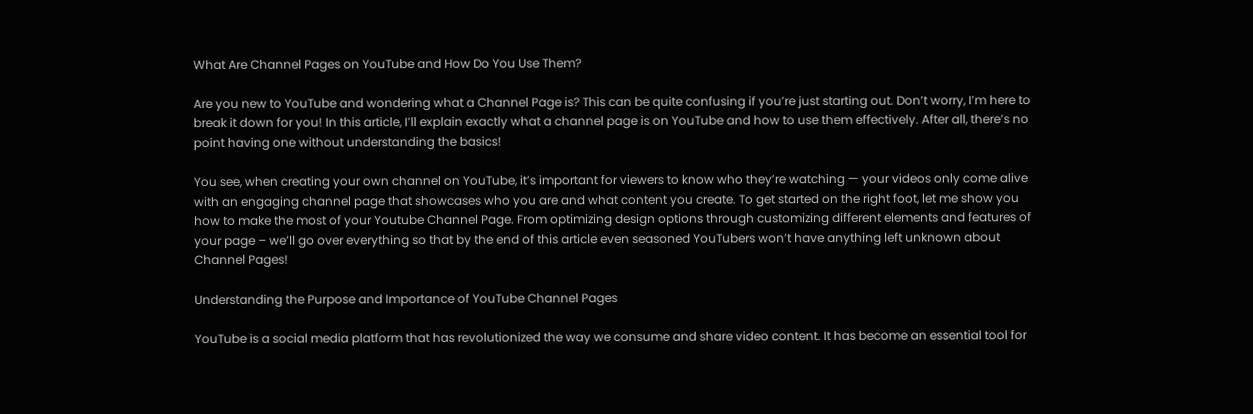What Are Channel Pages on YouTube and How Do You Use Them?

Are you new to YouTube and wondering what a Channel Page is? This can be quite confusing if you’re just starting out. Don’t worry, I’m here to break it down for you! In this article, I’ll explain exactly what a channel page is on YouTube and how to use them effectively. After all, there’s no point having one without understanding the basics!

You see, when creating your own channel on YouTube, it’s important for viewers to know who they’re watching — your videos only come alive with an engaging channel page that showcases who you are and what content you create. To get started on the right foot, let me show you how to make the most of your Youtube Channel Page. From optimizing design options through customizing different elements and features of your page – we’ll go over everything so that by the end of this article even seasoned YouTubers won’t have anything left unknown about Channel Pages!

Understanding the Purpose and Importance of YouTube Channel Pages

YouTube is a social media platform that has revolutionized the way we consume and share video content. It has become an essential tool for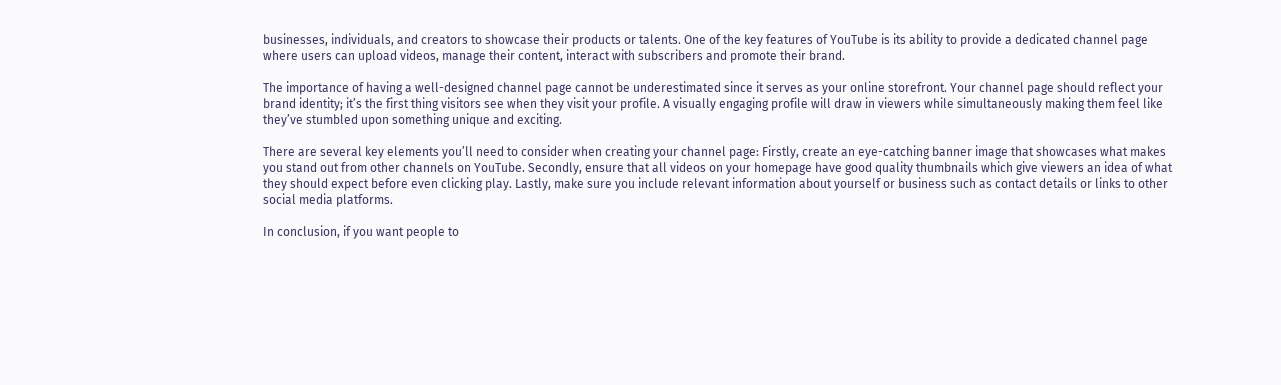businesses, individuals, and creators to showcase their products or talents. One of the key features of YouTube is its ability to provide a dedicated channel page where users can upload videos, manage their content, interact with subscribers and promote their brand.

The importance of having a well-designed channel page cannot be underestimated since it serves as your online storefront. Your channel page should reflect your brand identity; it’s the first thing visitors see when they visit your profile. A visually engaging profile will draw in viewers while simultaneously making them feel like they’ve stumbled upon something unique and exciting.

There are several key elements you’ll need to consider when creating your channel page: Firstly, create an eye-catching banner image that showcases what makes you stand out from other channels on YouTube. Secondly, ensure that all videos on your homepage have good quality thumbnails which give viewers an idea of what they should expect before even clicking play. Lastly, make sure you include relevant information about yourself or business such as contact details or links to other social media platforms.

In conclusion, if you want people to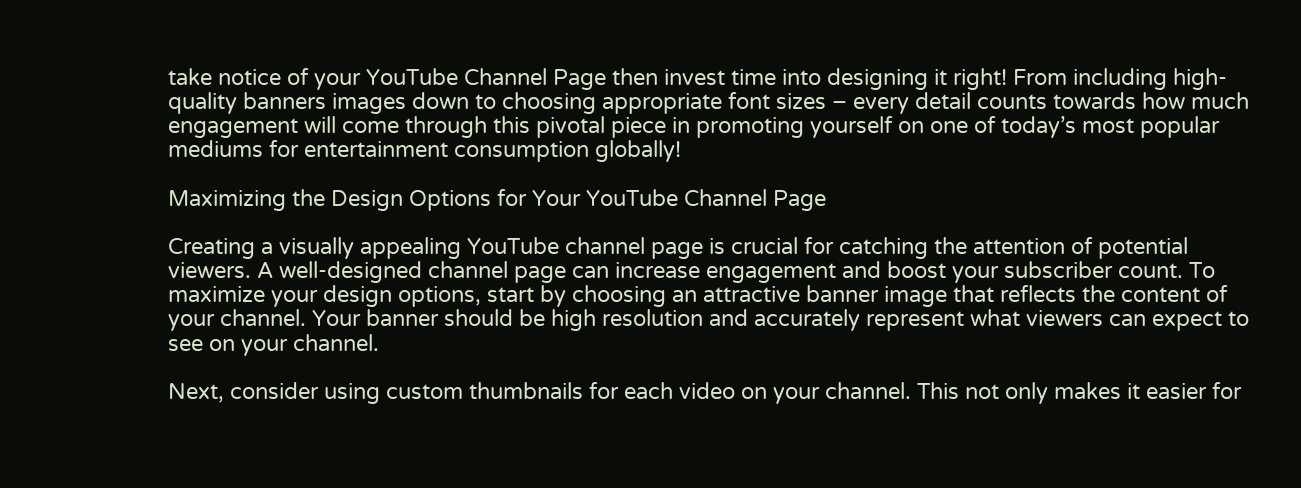take notice of your YouTube Channel Page then invest time into designing it right! From including high-quality banners images down to choosing appropriate font sizes – every detail counts towards how much engagement will come through this pivotal piece in promoting yourself on one of today’s most popular mediums for entertainment consumption globally!

Maximizing the Design Options for Your YouTube Channel Page

Creating a visually appealing YouTube channel page is crucial for catching the attention of potential viewers. A well-designed channel page can increase engagement and boost your subscriber count. To maximize your design options, start by choosing an attractive banner image that reflects the content of your channel. Your banner should be high resolution and accurately represent what viewers can expect to see on your channel.

Next, consider using custom thumbnails for each video on your channel. This not only makes it easier for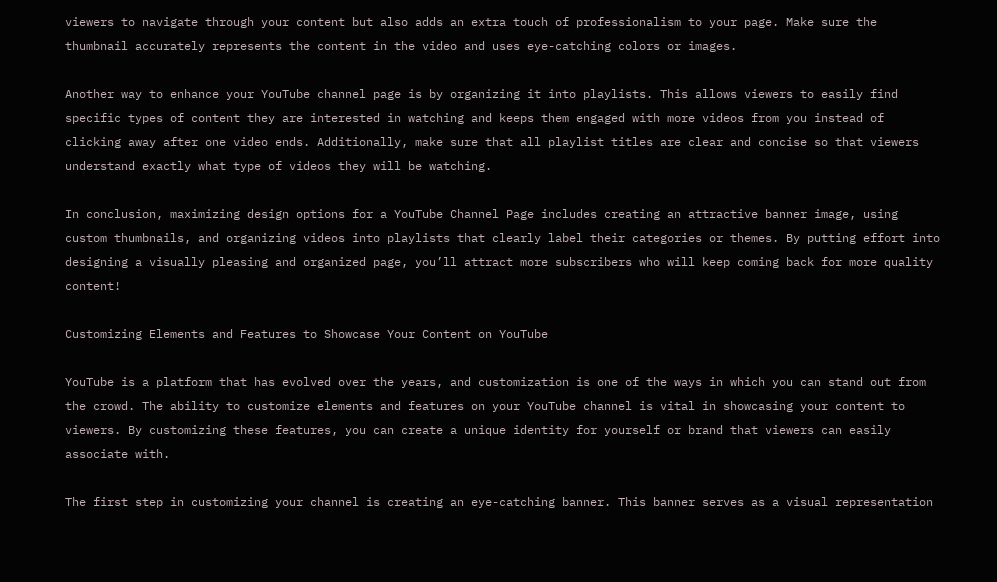viewers to navigate through your content but also adds an extra touch of professionalism to your page. Make sure the thumbnail accurately represents the content in the video and uses eye-catching colors or images.

Another way to enhance your YouTube channel page is by organizing it into playlists. This allows viewers to easily find specific types of content they are interested in watching and keeps them engaged with more videos from you instead of clicking away after one video ends. Additionally, make sure that all playlist titles are clear and concise so that viewers understand exactly what type of videos they will be watching.

In conclusion, maximizing design options for a YouTube Channel Page includes creating an attractive banner image, using custom thumbnails, and organizing videos into playlists that clearly label their categories or themes. By putting effort into designing a visually pleasing and organized page, you’ll attract more subscribers who will keep coming back for more quality content!

Customizing Elements and Features to Showcase Your Content on YouTube

YouTube is a platform that has evolved over the years, and customization is one of the ways in which you can stand out from the crowd. The ability to customize elements and features on your YouTube channel is vital in showcasing your content to viewers. By customizing these features, you can create a unique identity for yourself or brand that viewers can easily associate with.

The first step in customizing your channel is creating an eye-catching banner. This banner serves as a visual representation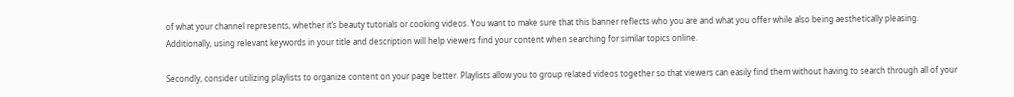of what your channel represents, whether it’s beauty tutorials or cooking videos. You want to make sure that this banner reflects who you are and what you offer while also being aesthetically pleasing. Additionally, using relevant keywords in your title and description will help viewers find your content when searching for similar topics online.

Secondly, consider utilizing playlists to organize content on your page better. Playlists allow you to group related videos together so that viewers can easily find them without having to search through all of your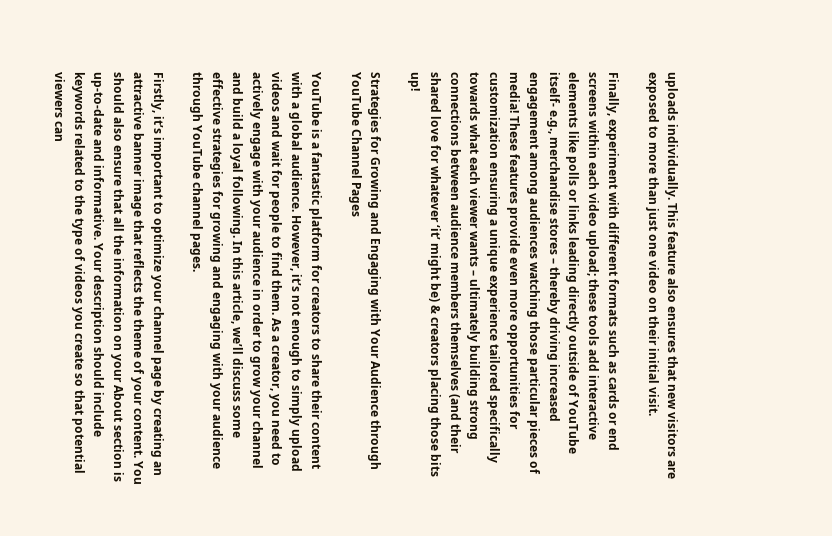uploads individually. This feature also ensures that new visitors are exposed to more than just one video on their initial visit.

Finally, experiment with different formats such as cards or end screens within each video upload; these tools add interactive elements like polls or links leading directly outside of YouTube itself- e.g., merchandise stores – thereby driving increased engagement among audiences watching those particular pieces of media! These features provide even more opportunities for customization ensuring a unique experience tailored specifically towards what each viewer wants – ultimately building strong connections between audience members themselves (and their shared love for whatever ‘it’ might be) & creators placing those bits up!

Strategies for Growing and Engaging with Your Audience through YouTube Channel Pages

YouTube is a fantastic platform for creators to share their content with a global audience. However, it’s not enough to simply upload videos and wait for people to find them. As a creator, you need to actively engage with your audience in order to grow your channel and build a loyal following. In this article, we’ll discuss some effective strategies for growing and engaging with your audience through YouTube channel pages.

Firstly, it’s important to optimize your channel page by creating an attractive banner image that reflects the theme of your content. You should also ensure that all the information on your About section is up-to-date and informative. Your description should include keywords related to the type of videos you create so that potential viewers can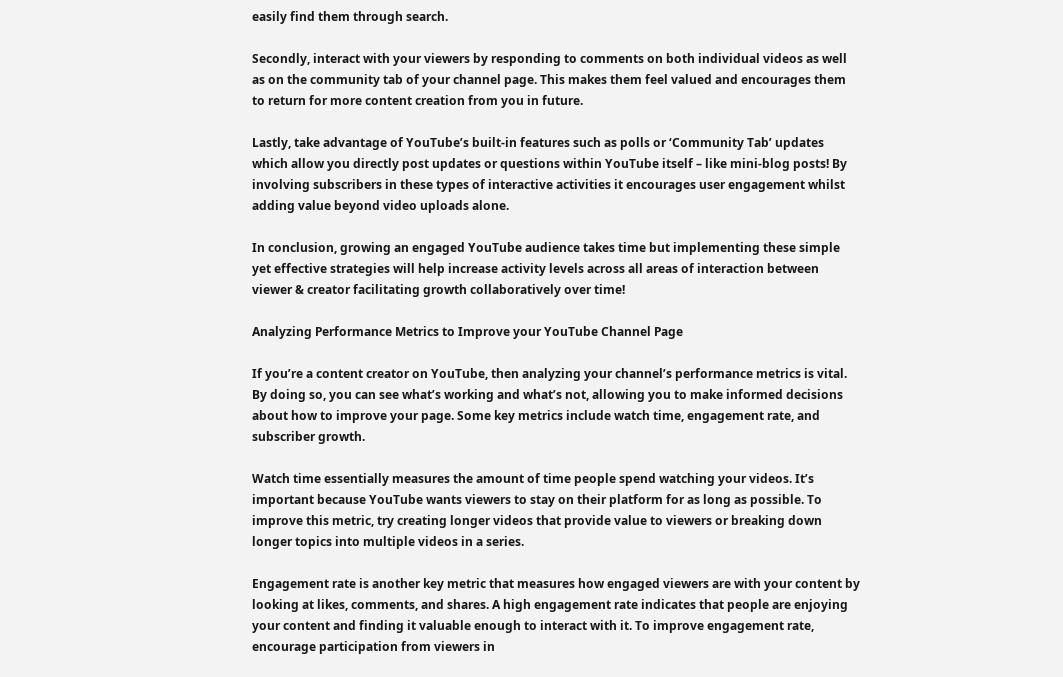easily find them through search.

Secondly, interact with your viewers by responding to comments on both individual videos as well as on the community tab of your channel page. This makes them feel valued and encourages them to return for more content creation from you in future.

Lastly, take advantage of YouTube’s built-in features such as polls or ‘Community Tab’ updates which allow you directly post updates or questions within YouTube itself – like mini-blog posts! By involving subscribers in these types of interactive activities it encourages user engagement whilst adding value beyond video uploads alone.

In conclusion, growing an engaged YouTube audience takes time but implementing these simple yet effective strategies will help increase activity levels across all areas of interaction between viewer & creator facilitating growth collaboratively over time!

Analyzing Performance Metrics to Improve your YouTube Channel Page

If you’re a content creator on YouTube, then analyzing your channel’s performance metrics is vital. By doing so, you can see what’s working and what’s not, allowing you to make informed decisions about how to improve your page. Some key metrics include watch time, engagement rate, and subscriber growth.

Watch time essentially measures the amount of time people spend watching your videos. It’s important because YouTube wants viewers to stay on their platform for as long as possible. To improve this metric, try creating longer videos that provide value to viewers or breaking down longer topics into multiple videos in a series.

Engagement rate is another key metric that measures how engaged viewers are with your content by looking at likes, comments, and shares. A high engagement rate indicates that people are enjoying your content and finding it valuable enough to interact with it. To improve engagement rate, encourage participation from viewers in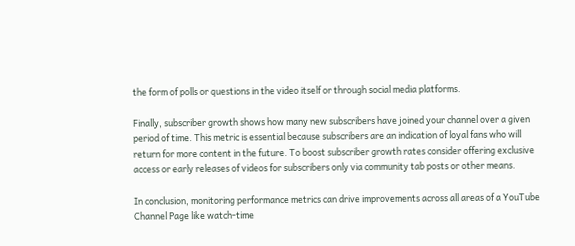the form of polls or questions in the video itself or through social media platforms.

Finally, subscriber growth shows how many new subscribers have joined your channel over a given period of time. This metric is essential because subscribers are an indication of loyal fans who will return for more content in the future. To boost subscriber growth rates consider offering exclusive access or early releases of videos for subscribers only via community tab posts or other means.

In conclusion, monitoring performance metrics can drive improvements across all areas of a YouTube Channel Page like watch-time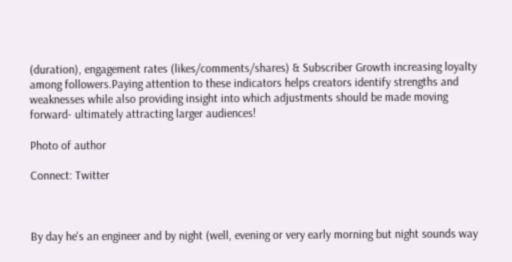(duration), engagement rates (likes/comments/shares) & Subscriber Growth increasing loyalty among followers.Paying attention to these indicators helps creators identify strengths and weaknesses while also providing insight into which adjustments should be made moving forward- ultimately attracting larger audiences!

Photo of author

Connect: Twitter



By day he's an engineer and by night (well, evening or very early morning but night sounds way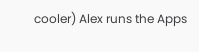cooler) Alex runs the Apps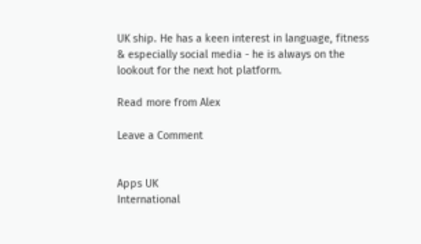UK ship. He has a keen interest in language, fitness & especially social media - he is always on the lookout for the next hot platform.

Read more from Alex

Leave a Comment


Apps UK
International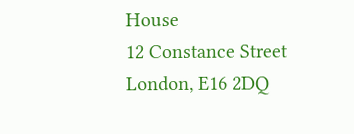House
12 Constance Street
London, E16 2DQ